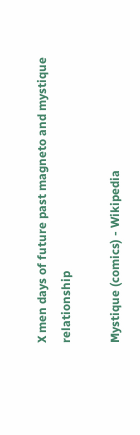X men days of future past magneto and mystique relationship

Mystique (comics) - Wikipedia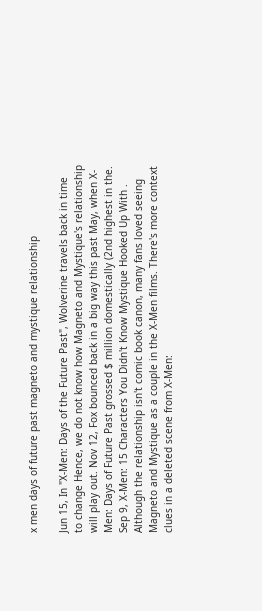x men days of future past magneto and mystique relationship

Jun 15, In "X-Men: Days of the Future Past", Wolverine travels back in time to change Hence, we do not know how Magneto and Mystique's relationship will play out. Nov 12, Fox bounced back in a big way this past May, when X-Men: Days of Future Past grossed $ million domestically (2nd highest in the. Sep 9, X-Men: 15 Characters You Didn't Know Mystique Hooked Up With . Although the relationship isn't comic book canon, many fans loved seeing Magneto and Mystique as a couple in the X-Men films. There's more context clues in a deleted scene from X-Men: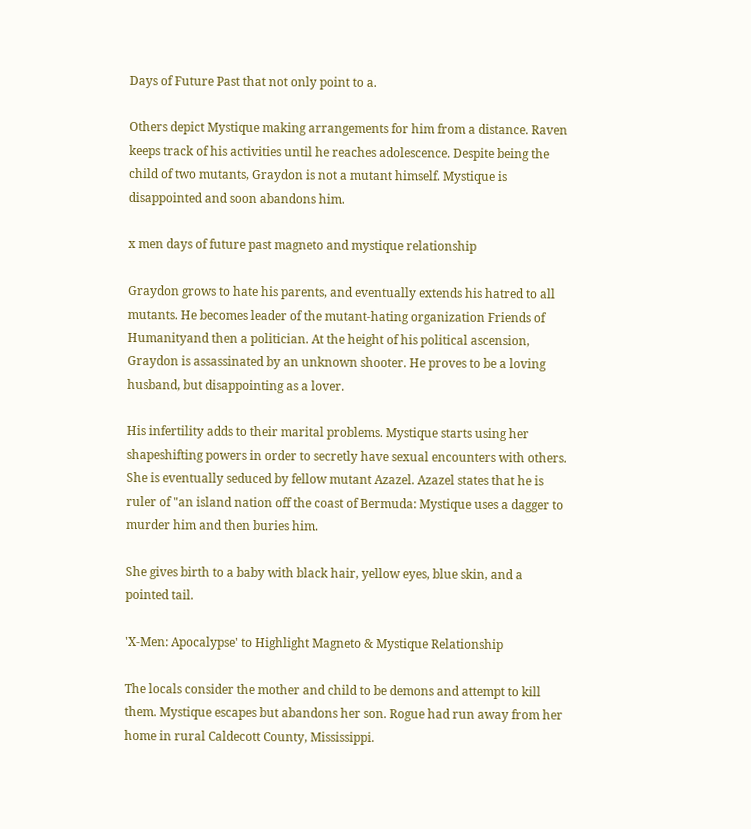Days of Future Past that not only point to a.

Others depict Mystique making arrangements for him from a distance. Raven keeps track of his activities until he reaches adolescence. Despite being the child of two mutants, Graydon is not a mutant himself. Mystique is disappointed and soon abandons him.

x men days of future past magneto and mystique relationship

Graydon grows to hate his parents, and eventually extends his hatred to all mutants. He becomes leader of the mutant-hating organization Friends of Humanityand then a politician. At the height of his political ascension, Graydon is assassinated by an unknown shooter. He proves to be a loving husband, but disappointing as a lover.

His infertility adds to their marital problems. Mystique starts using her shapeshifting powers in order to secretly have sexual encounters with others. She is eventually seduced by fellow mutant Azazel. Azazel states that he is ruler of "an island nation off the coast of Bermuda: Mystique uses a dagger to murder him and then buries him.

She gives birth to a baby with black hair, yellow eyes, blue skin, and a pointed tail.

'X-Men: Apocalypse' to Highlight Magneto & Mystique Relationship

The locals consider the mother and child to be demons and attempt to kill them. Mystique escapes but abandons her son. Rogue had run away from her home in rural Caldecott County, Mississippi.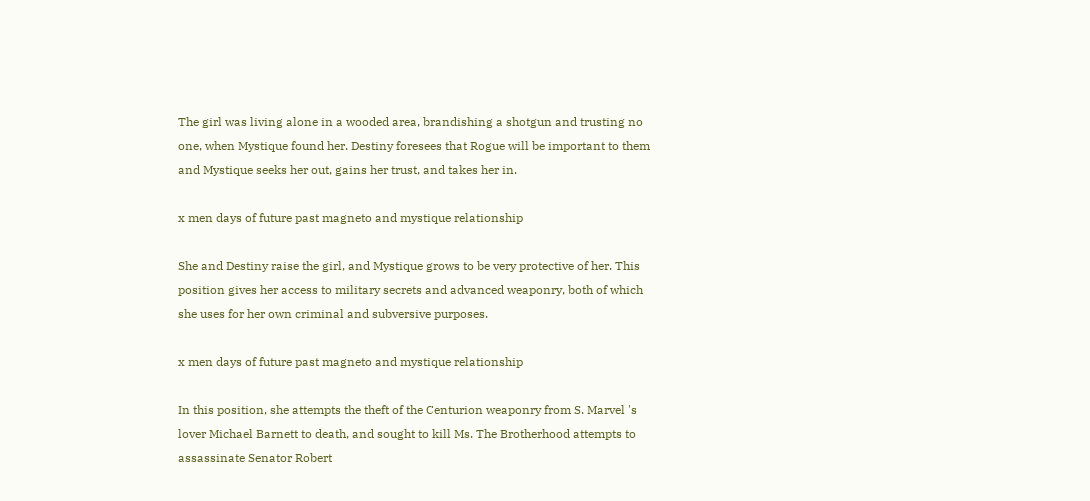The girl was living alone in a wooded area, brandishing a shotgun and trusting no one, when Mystique found her. Destiny foresees that Rogue will be important to them and Mystique seeks her out, gains her trust, and takes her in.

x men days of future past magneto and mystique relationship

She and Destiny raise the girl, and Mystique grows to be very protective of her. This position gives her access to military secrets and advanced weaponry, both of which she uses for her own criminal and subversive purposes.

x men days of future past magneto and mystique relationship

In this position, she attempts the theft of the Centurion weaponry from S. Marvel 's lover Michael Barnett to death, and sought to kill Ms. The Brotherhood attempts to assassinate Senator Robert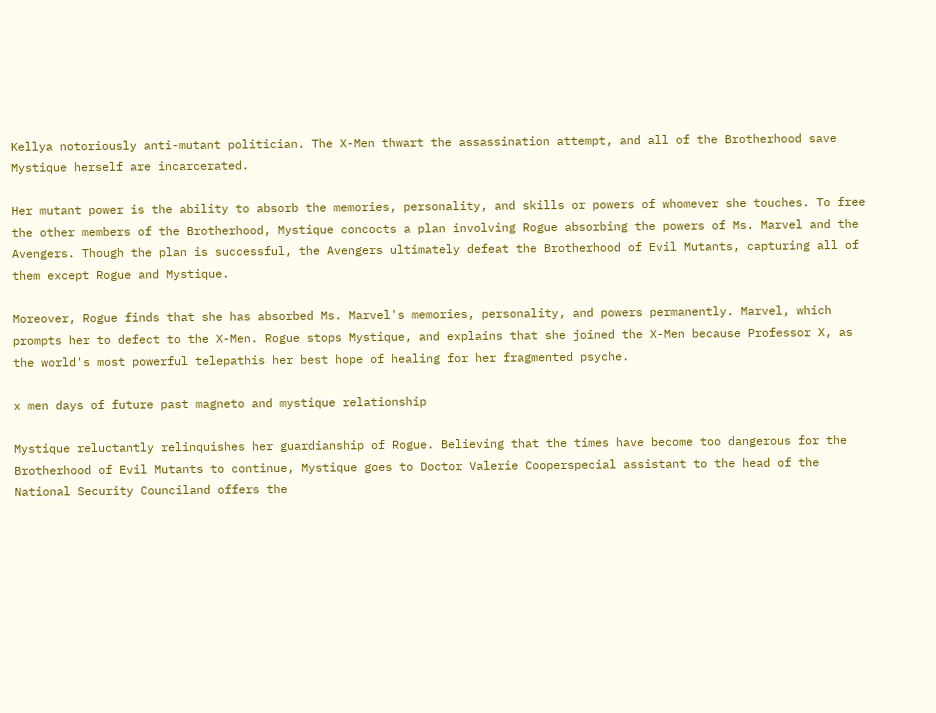Kellya notoriously anti-mutant politician. The X-Men thwart the assassination attempt, and all of the Brotherhood save Mystique herself are incarcerated.

Her mutant power is the ability to absorb the memories, personality, and skills or powers of whomever she touches. To free the other members of the Brotherhood, Mystique concocts a plan involving Rogue absorbing the powers of Ms. Marvel and the Avengers. Though the plan is successful, the Avengers ultimately defeat the Brotherhood of Evil Mutants, capturing all of them except Rogue and Mystique.

Moreover, Rogue finds that she has absorbed Ms. Marvel's memories, personality, and powers permanently. Marvel, which prompts her to defect to the X-Men. Rogue stops Mystique, and explains that she joined the X-Men because Professor X, as the world's most powerful telepathis her best hope of healing for her fragmented psyche.

x men days of future past magneto and mystique relationship

Mystique reluctantly relinquishes her guardianship of Rogue. Believing that the times have become too dangerous for the Brotherhood of Evil Mutants to continue, Mystique goes to Doctor Valerie Cooperspecial assistant to the head of the National Security Counciland offers the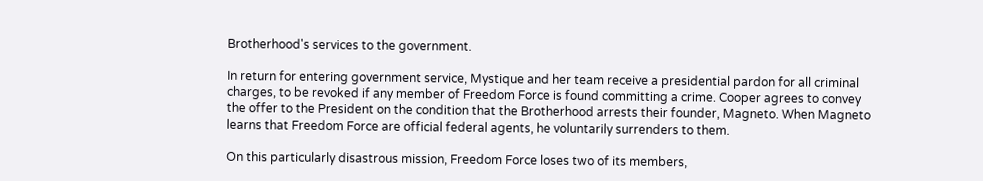Brotherhood's services to the government.

In return for entering government service, Mystique and her team receive a presidential pardon for all criminal charges, to be revoked if any member of Freedom Force is found committing a crime. Cooper agrees to convey the offer to the President on the condition that the Brotherhood arrests their founder, Magneto. When Magneto learns that Freedom Force are official federal agents, he voluntarily surrenders to them.

On this particularly disastrous mission, Freedom Force loses two of its members,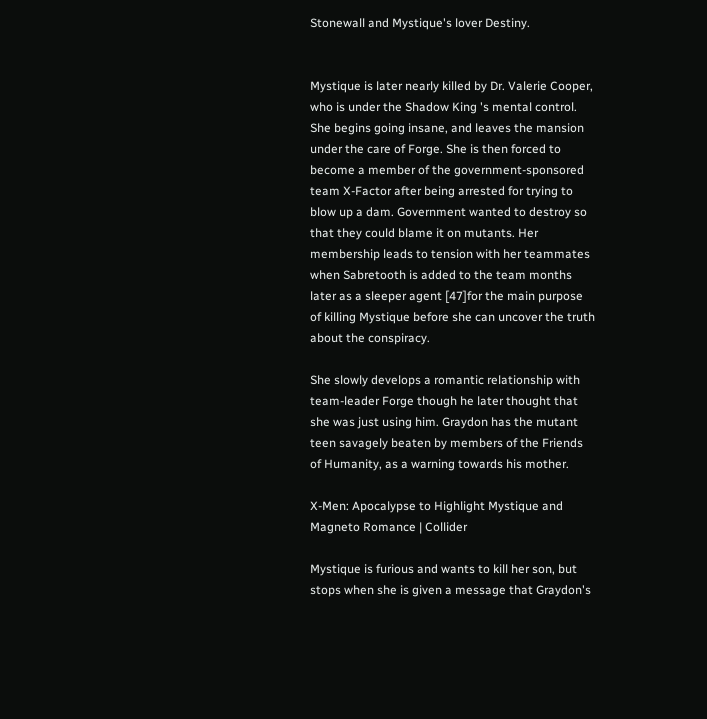Stonewall and Mystique's lover Destiny.


Mystique is later nearly killed by Dr. Valerie Cooper, who is under the Shadow King 's mental control. She begins going insane, and leaves the mansion under the care of Forge. She is then forced to become a member of the government-sponsored team X-Factor after being arrested for trying to blow up a dam. Government wanted to destroy so that they could blame it on mutants. Her membership leads to tension with her teammates when Sabretooth is added to the team months later as a sleeper agent [47]for the main purpose of killing Mystique before she can uncover the truth about the conspiracy.

She slowly develops a romantic relationship with team-leader Forge though he later thought that she was just using him. Graydon has the mutant teen savagely beaten by members of the Friends of Humanity, as a warning towards his mother.

X-Men: Apocalypse to Highlight Mystique and Magneto Romance | Collider

Mystique is furious and wants to kill her son, but stops when she is given a message that Graydon's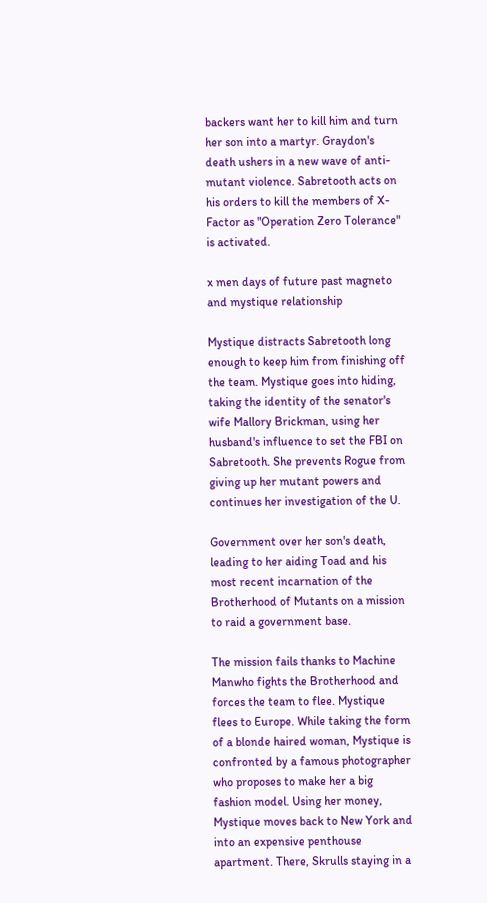backers want her to kill him and turn her son into a martyr. Graydon's death ushers in a new wave of anti-mutant violence. Sabretooth acts on his orders to kill the members of X-Factor as "Operation Zero Tolerance" is activated.

x men days of future past magneto and mystique relationship

Mystique distracts Sabretooth long enough to keep him from finishing off the team. Mystique goes into hiding, taking the identity of the senator's wife Mallory Brickman, using her husband's influence to set the FBI on Sabretooth. She prevents Rogue from giving up her mutant powers and continues her investigation of the U.

Government over her son's death, leading to her aiding Toad and his most recent incarnation of the Brotherhood of Mutants on a mission to raid a government base.

The mission fails thanks to Machine Manwho fights the Brotherhood and forces the team to flee. Mystique flees to Europe. While taking the form of a blonde haired woman, Mystique is confronted by a famous photographer who proposes to make her a big fashion model. Using her money, Mystique moves back to New York and into an expensive penthouse apartment. There, Skrulls staying in a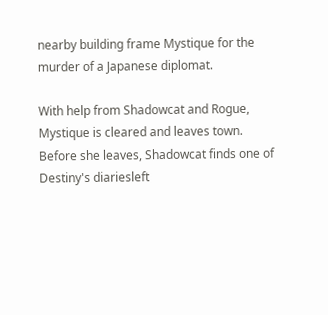nearby building frame Mystique for the murder of a Japanese diplomat.

With help from Shadowcat and Rogue, Mystique is cleared and leaves town. Before she leaves, Shadowcat finds one of Destiny's diariesleft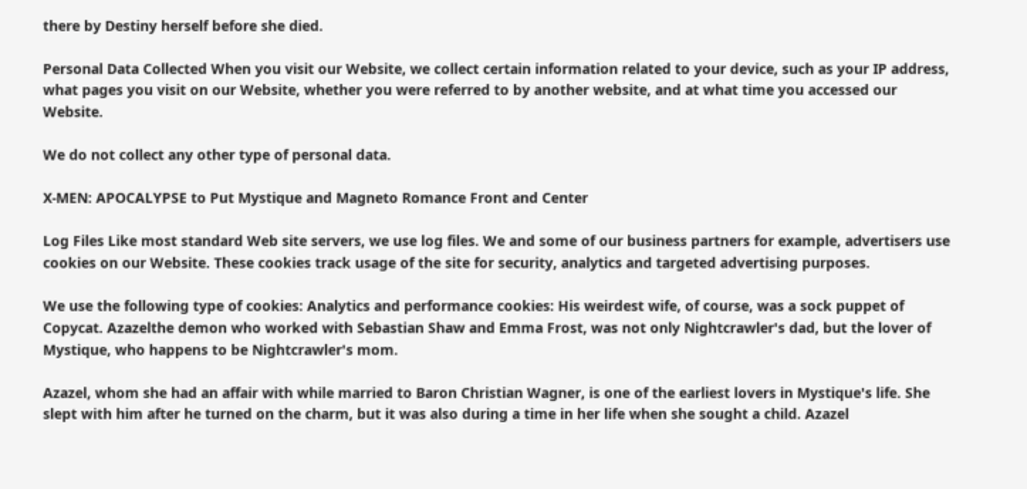there by Destiny herself before she died.

Personal Data Collected When you visit our Website, we collect certain information related to your device, such as your IP address, what pages you visit on our Website, whether you were referred to by another website, and at what time you accessed our Website.

We do not collect any other type of personal data.

X-MEN: APOCALYPSE to Put Mystique and Magneto Romance Front and Center

Log Files Like most standard Web site servers, we use log files. We and some of our business partners for example, advertisers use cookies on our Website. These cookies track usage of the site for security, analytics and targeted advertising purposes.

We use the following type of cookies: Analytics and performance cookies: His weirdest wife, of course, was a sock puppet of Copycat. Azazelthe demon who worked with Sebastian Shaw and Emma Frost, was not only Nightcrawler's dad, but the lover of Mystique, who happens to be Nightcrawler's mom.

Azazel, whom she had an affair with while married to Baron Christian Wagner, is one of the earliest lovers in Mystique's life. She slept with him after he turned on the charm, but it was also during a time in her life when she sought a child. Azazel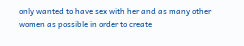only wanted to have sex with her and as many other women as possible in order to create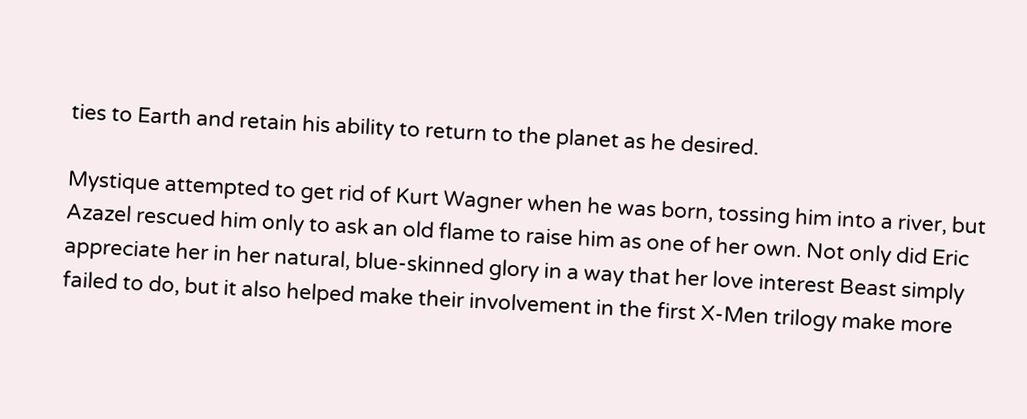ties to Earth and retain his ability to return to the planet as he desired.

Mystique attempted to get rid of Kurt Wagner when he was born, tossing him into a river, but Azazel rescued him only to ask an old flame to raise him as one of her own. Not only did Eric appreciate her in her natural, blue-skinned glory in a way that her love interest Beast simply failed to do, but it also helped make their involvement in the first X-Men trilogy make more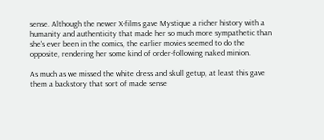sense. Although the newer X-films gave Mystique a richer history with a humanity and authenticity that made her so much more sympathetic than she's ever been in the comics, the earlier movies seemed to do the opposite, rendering her some kind of order-following naked minion.

As much as we missed the white dress and skull getup, at least this gave them a backstory that sort of made sense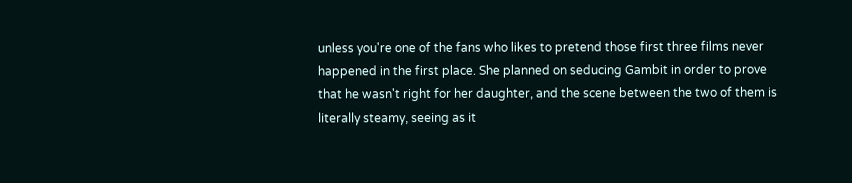unless you're one of the fans who likes to pretend those first three films never happened in the first place. She planned on seducing Gambit in order to prove that he wasn't right for her daughter, and the scene between the two of them is literally steamy, seeing as it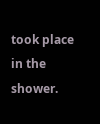took place in the shower.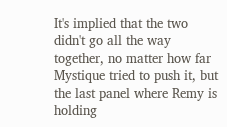It's implied that the two didn't go all the way together, no matter how far Mystique tried to push it, but the last panel where Remy is holding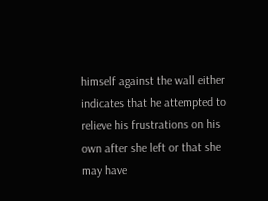himself against the wall either indicates that he attempted to relieve his frustrations on his own after she left or that she may have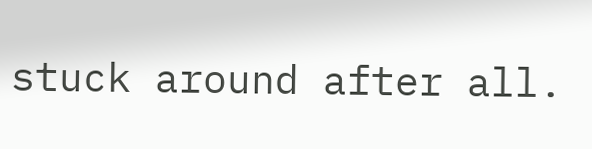stuck around after all.